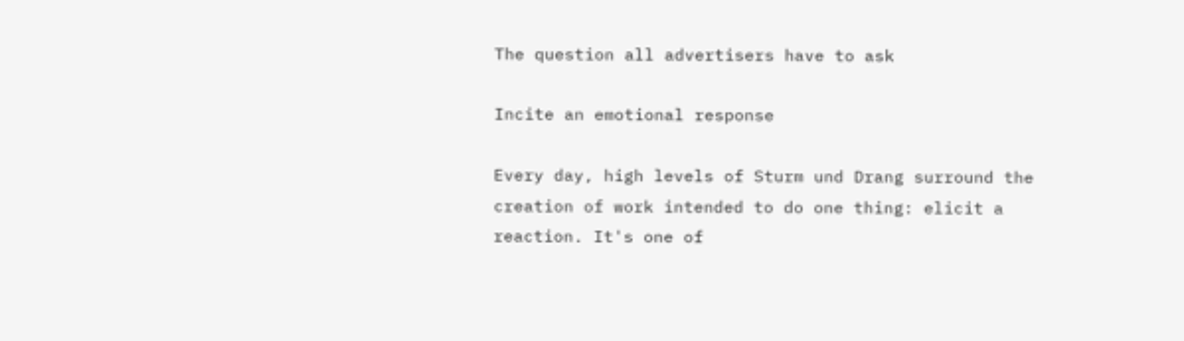The question all advertisers have to ask

Incite an emotional response

Every day, high levels of Sturm und Drang surround the creation of work intended to do one thing: elicit a reaction. It's one of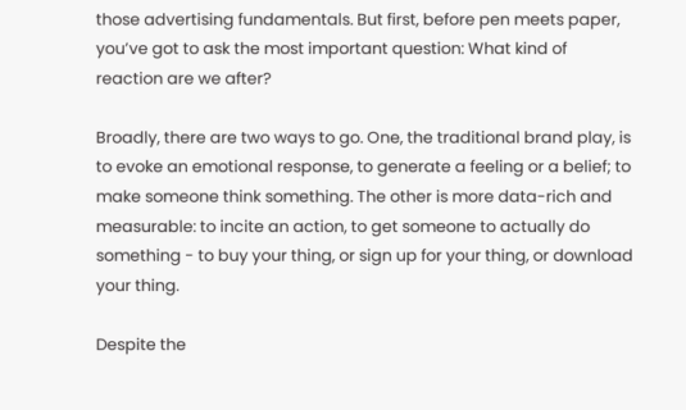those advertising fundamentals. But first, before pen meets paper, you’ve got to ask the most important question: What kind of reaction are we after?

Broadly, there are two ways to go. One, the traditional brand play, is to evoke an emotional response, to generate a feeling or a belief; to make someone think something. The other is more data-rich and measurable: to incite an action, to get someone to actually do something - to buy your thing, or sign up for your thing, or download your thing.

Despite the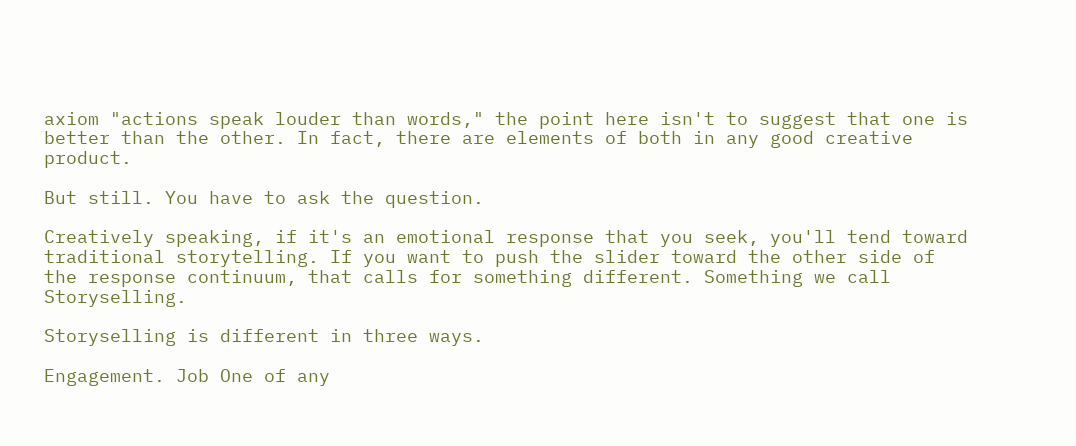axiom "actions speak louder than words," the point here isn't to suggest that one is better than the other. In fact, there are elements of both in any good creative product.

But still. You have to ask the question.

Creatively speaking, if it's an emotional response that you seek, you'll tend toward traditional storytelling. If you want to push the slider toward the other side of the response continuum, that calls for something different. Something we call Storyselling.

Storyselling is different in three ways.

Engagement. Job One of any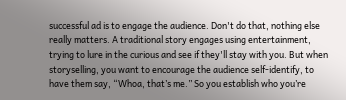successful ad is to engage the audience. Don't do that, nothing else really matters. A traditional story engages using entertainment, trying to lure in the curious and see if they'll stay with you. But when storyselling, you want to encourage the audience self-identify, to have them say, “Whoa, that’s me.” So you establish who you’re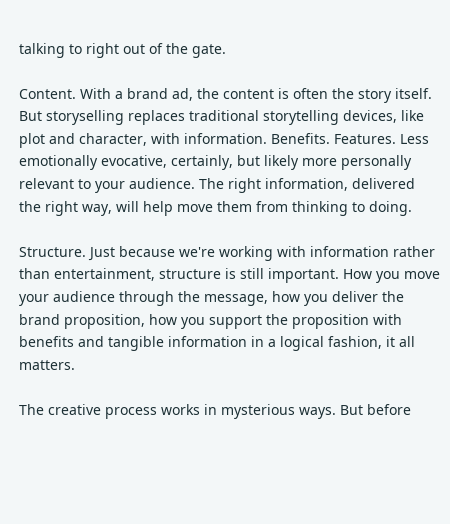talking to right out of the gate.

Content. With a brand ad, the content is often the story itself. But storyselling replaces traditional storytelling devices, like plot and character, with information. Benefits. Features. Less emotionally evocative, certainly, but likely more personally relevant to your audience. The right information, delivered the right way, will help move them from thinking to doing.

Structure. Just because we're working with information rather than entertainment, structure is still important. How you move your audience through the message, how you deliver the brand proposition, how you support the proposition with benefits and tangible information in a logical fashion, it all matters.

The creative process works in mysterious ways. But before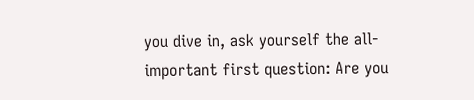you dive in, ask yourself the all-important first question: Are you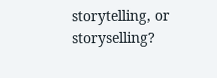storytelling, or storyselling?